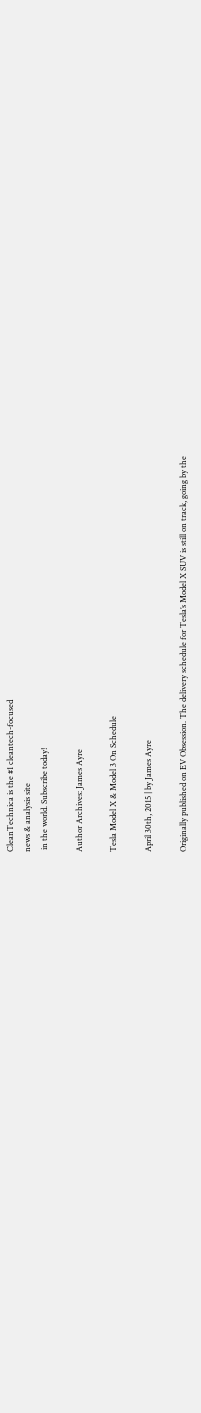CleanTechnica is the #1 cleantech-focused
news & analysis site
 in the world. Subscribe today!

Author Archives: James Ayre

Tesla Model X & Model 3 On Schedule

April 30th, 2015 | by James Ayre

Originally published on EV Obsession. The delivery schedule for Tesla’s Model X SUV is still on track, going by the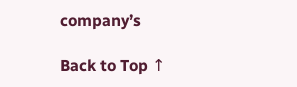company’s

Back to Top ↑